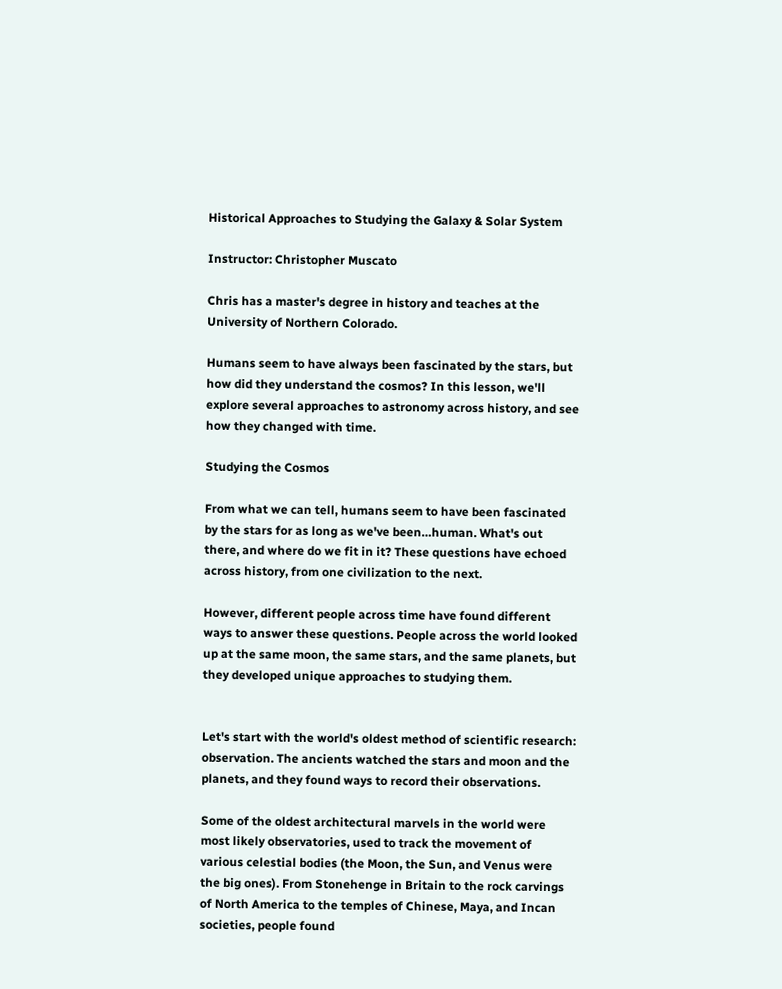Historical Approaches to Studying the Galaxy & Solar System

Instructor: Christopher Muscato

Chris has a master's degree in history and teaches at the University of Northern Colorado.

Humans seem to have always been fascinated by the stars, but how did they understand the cosmos? In this lesson, we'll explore several approaches to astronomy across history, and see how they changed with time.

Studying the Cosmos

From what we can tell, humans seem to have been fascinated by the stars for as long as we've been…human. What's out there, and where do we fit in it? These questions have echoed across history, from one civilization to the next.

However, different people across time have found different ways to answer these questions. People across the world looked up at the same moon, the same stars, and the same planets, but they developed unique approaches to studying them.


Let's start with the world's oldest method of scientific research: observation. The ancients watched the stars and moon and the planets, and they found ways to record their observations.

Some of the oldest architectural marvels in the world were most likely observatories, used to track the movement of various celestial bodies (the Moon, the Sun, and Venus were the big ones). From Stonehenge in Britain to the rock carvings of North America to the temples of Chinese, Maya, and Incan societies, people found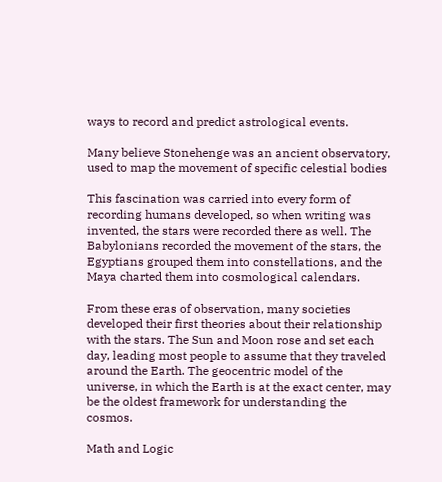ways to record and predict astrological events.

Many believe Stonehenge was an ancient observatory, used to map the movement of specific celestial bodies

This fascination was carried into every form of recording humans developed, so when writing was invented, the stars were recorded there as well. The Babylonians recorded the movement of the stars, the Egyptians grouped them into constellations, and the Maya charted them into cosmological calendars.

From these eras of observation, many societies developed their first theories about their relationship with the stars. The Sun and Moon rose and set each day, leading most people to assume that they traveled around the Earth. The geocentric model of the universe, in which the Earth is at the exact center, may be the oldest framework for understanding the cosmos.

Math and Logic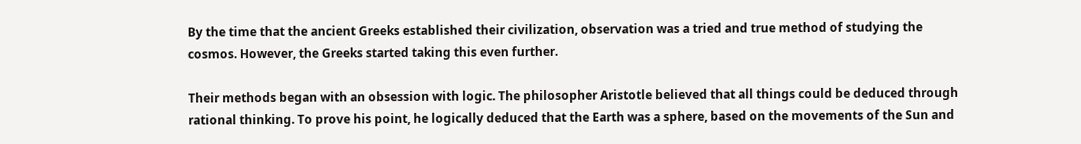By the time that the ancient Greeks established their civilization, observation was a tried and true method of studying the cosmos. However, the Greeks started taking this even further.

Their methods began with an obsession with logic. The philosopher Aristotle believed that all things could be deduced through rational thinking. To prove his point, he logically deduced that the Earth was a sphere, based on the movements of the Sun and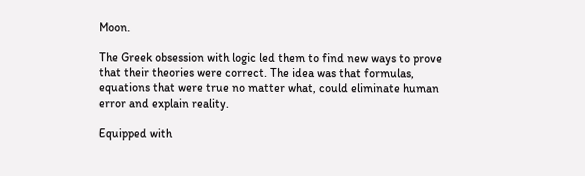Moon.

The Greek obsession with logic led them to find new ways to prove that their theories were correct. The idea was that formulas, equations that were true no matter what, could eliminate human error and explain reality.

Equipped with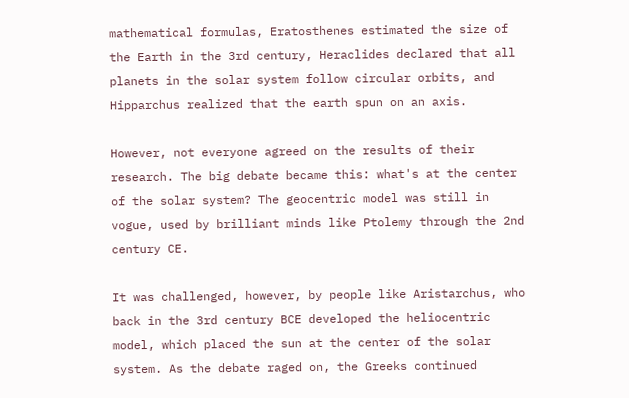mathematical formulas, Eratosthenes estimated the size of the Earth in the 3rd century, Heraclides declared that all planets in the solar system follow circular orbits, and Hipparchus realized that the earth spun on an axis.

However, not everyone agreed on the results of their research. The big debate became this: what's at the center of the solar system? The geocentric model was still in vogue, used by brilliant minds like Ptolemy through the 2nd century CE.

It was challenged, however, by people like Aristarchus, who back in the 3rd century BCE developed the heliocentric model, which placed the sun at the center of the solar system. As the debate raged on, the Greeks continued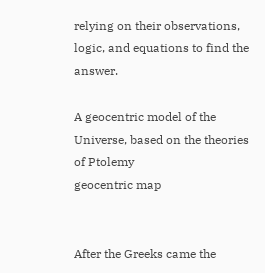relying on their observations, logic, and equations to find the answer.

A geocentric model of the Universe, based on the theories of Ptolemy
geocentric map


After the Greeks came the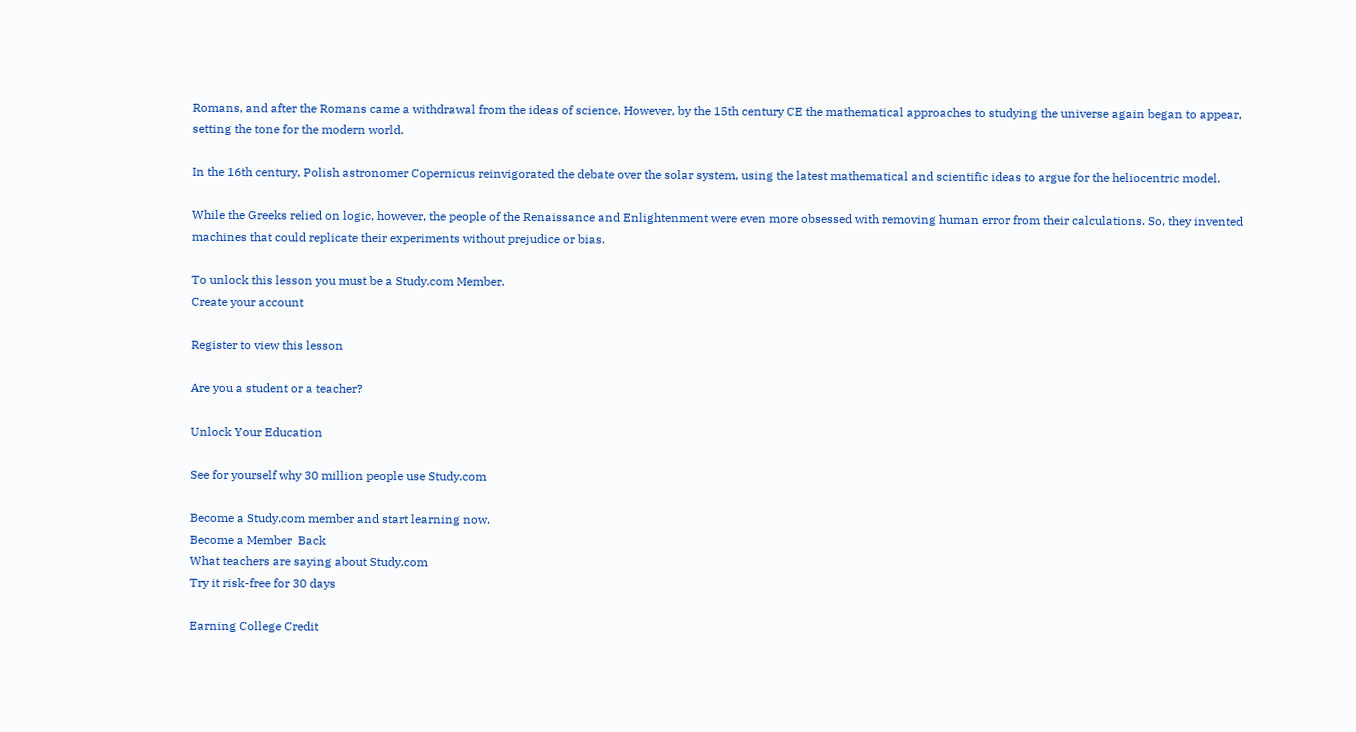Romans, and after the Romans came a withdrawal from the ideas of science. However, by the 15th century CE the mathematical approaches to studying the universe again began to appear, setting the tone for the modern world.

In the 16th century, Polish astronomer Copernicus reinvigorated the debate over the solar system, using the latest mathematical and scientific ideas to argue for the heliocentric model.

While the Greeks relied on logic, however, the people of the Renaissance and Enlightenment were even more obsessed with removing human error from their calculations. So, they invented machines that could replicate their experiments without prejudice or bias.

To unlock this lesson you must be a Study.com Member.
Create your account

Register to view this lesson

Are you a student or a teacher?

Unlock Your Education

See for yourself why 30 million people use Study.com

Become a Study.com member and start learning now.
Become a Member  Back
What teachers are saying about Study.com
Try it risk-free for 30 days

Earning College Credit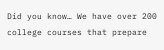Did you know… We have over 200 college courses that prepare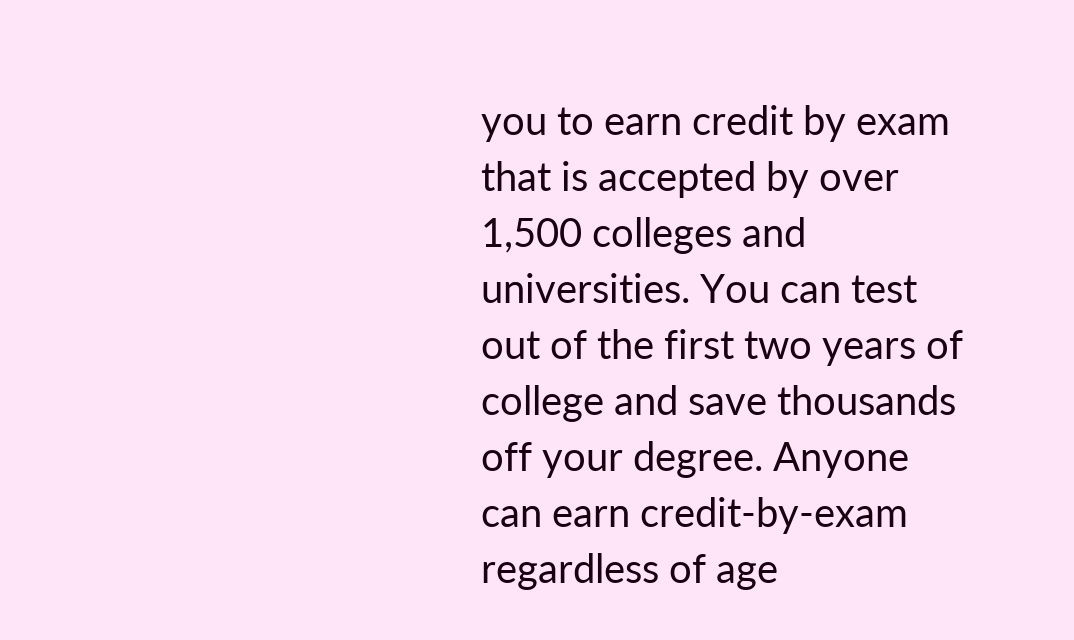you to earn credit by exam that is accepted by over 1,500 colleges and universities. You can test out of the first two years of college and save thousands off your degree. Anyone can earn credit-by-exam regardless of age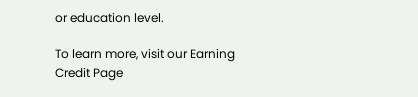or education level.

To learn more, visit our Earning Credit Page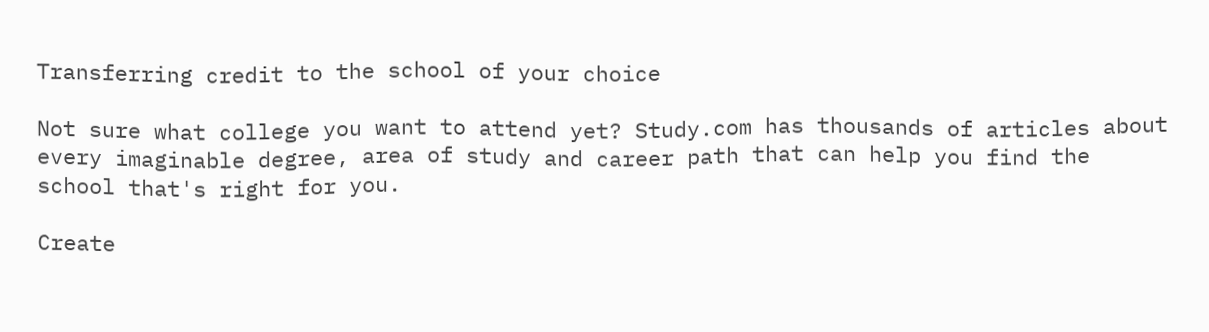Transferring credit to the school of your choice

Not sure what college you want to attend yet? Study.com has thousands of articles about every imaginable degree, area of study and career path that can help you find the school that's right for you.

Create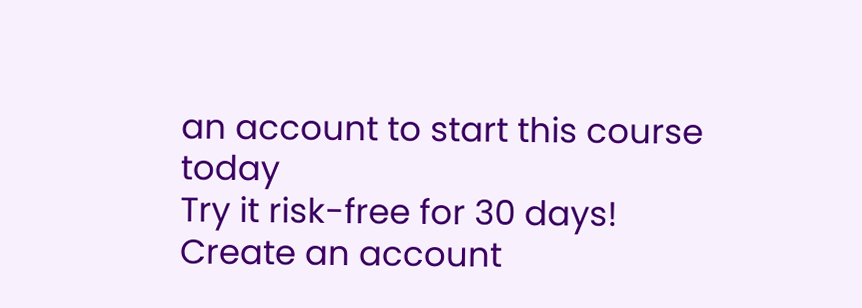an account to start this course today
Try it risk-free for 30 days!
Create an account